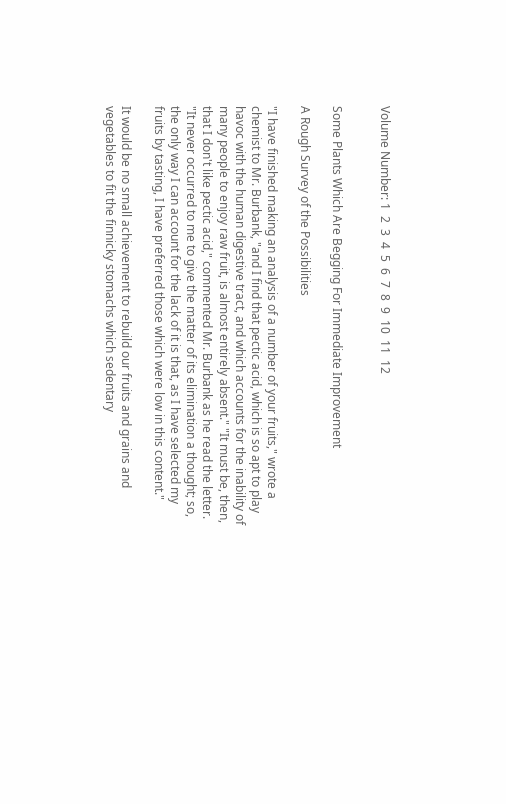Volume Number: 1  2  3  4  5  6  7  8  9  10  11  12


Some Plants Which Are Begging For Immediate Improvement

A Rough Survey of the Possibilities

"I have finished making an analysis of a number of your fruits," wrote a chemist to Mr. Burbank, "and I find that pectic acid, which is so apt to play havoc with the human digestive tract, and which accounts for the inability of many people to enjoy raw fruit, is almost entirely absent." "It must be, then, that I don't like pectic acid," commented Mr. Burbank as he read the letter. "It never occurred to me to give the matter of its elimination a thought; so, the only way I can account for the lack of it is that, as I have selected my fruits by tasting, I have preferred those which were low in this content."

It would be no small achievement to rebuild our fruits and grains and vegetables to fit the finnicky stomachs which sedentary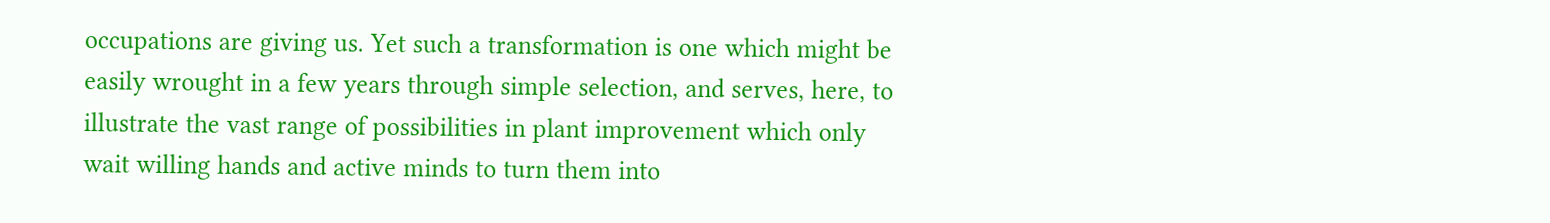occupations are giving us. Yet such a transformation is one which might be easily wrought in a few years through simple selection, and serves, here, to illustrate the vast range of possibilities in plant improvement which only wait willing hands and active minds to turn them into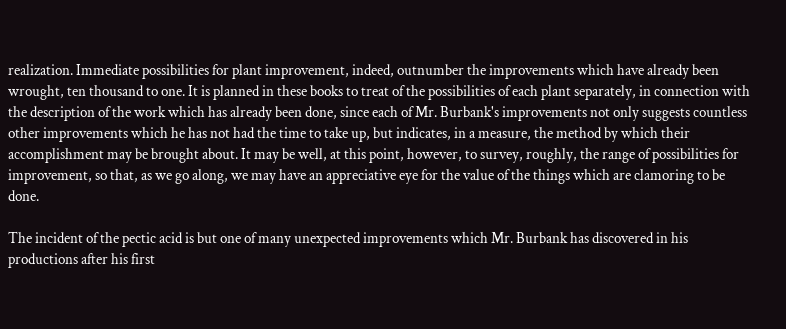realization. Immediate possibilities for plant improvement, indeed, outnumber the improvements which have already been wrought, ten thousand to one. It is planned in these books to treat of the possibilities of each plant separately, in connection with the description of the work which has already been done, since each of Mr. Burbank's improvements not only suggests countless other improvements which he has not had the time to take up, but indicates, in a measure, the method by which their accomplishment may be brought about. It may be well, at this point, however, to survey, roughly, the range of possibilities for improvement, so that, as we go along, we may have an appreciative eye for the value of the things which are clamoring to be done.

The incident of the pectic acid is but one of many unexpected improvements which Mr. Burbank has discovered in his productions after his first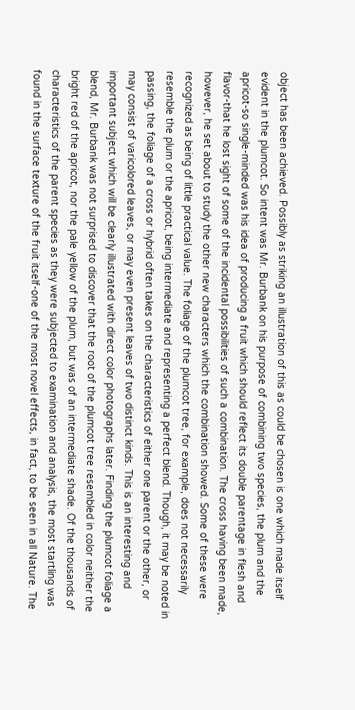object has been achieved. Possibly as striking an illustration of this as could be chosen is one which made itself evident in the plumcot. So intent was Mr. Burbank on his purpose of combining two species, the plum and the apricot-so single-minded was his idea of producing a fruit which should reflect its double parentage in flesh and flavor-that he lost sight of some of the incidental possibilities of such a combination. The cross having been made, however, he set about to study the other new characters which the combination showed. Some of these were recognized as being of little practical value. The foliage of the plumcot tree, for example, does not necessarily resemble the plum or the apricot, being intermediate and representing a perfect blend. Though, it may be noted in passing, the foliage of a cross or hybrid often takes on the characteristics of either one parent or the other, or may consist of varicolored leaves, or may even present leaves of two distinct kinds. This is an interesting and important subject which will be clearly illustrated with direct color photographs later. Finding the plumcot foliage a blend, Mr. Burbank was not surprised to discover that the root of the plumcot tree resembled in color neither the bright red of the apricot, nor the pale yellow of the plum, but was of an intermediate shade. Of the thousands of characteristics of the parent species as they were subjected to examination and analysis, the most startling was found in the surface texture of the fruit itself-one of the most novel effects, in fact, to be seen in all Nature. The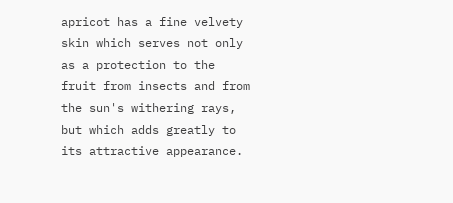apricot has a fine velvety skin which serves not only as a protection to the fruit from insects and from the sun's withering rays, but which adds greatly to its attractive appearance.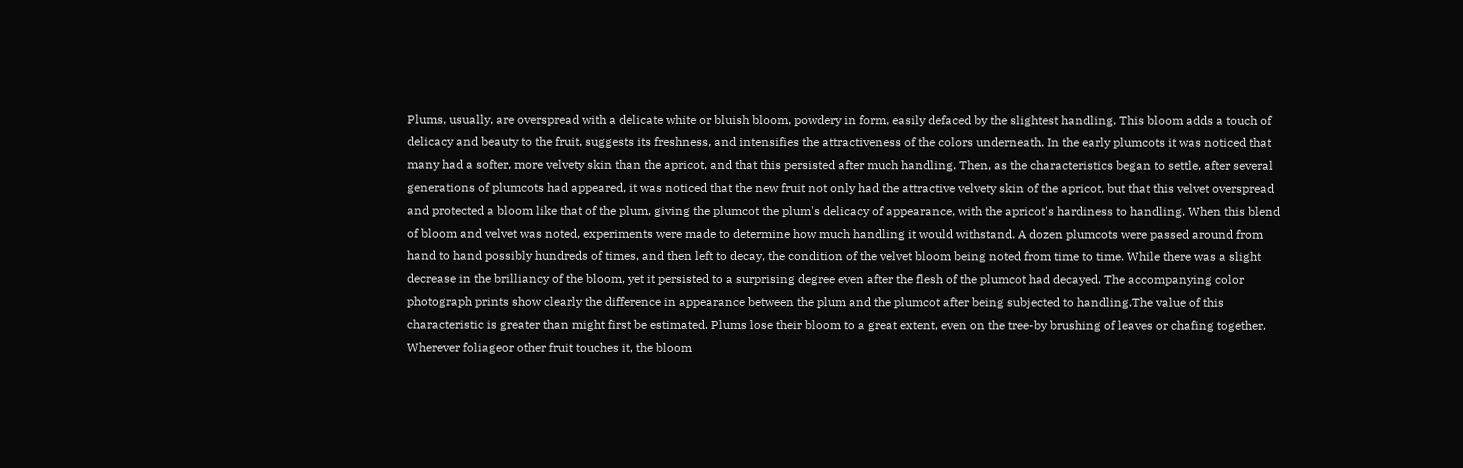Plums, usually, are overspread with a delicate white or bluish bloom, powdery in form, easily defaced by the slightest handling. This bloom adds a touch of delicacy and beauty to the fruit, suggests its freshness, and intensifies the attractiveness of the colors underneath. In the early plumcots it was noticed that many had a softer, more velvety skin than the apricot, and that this persisted after much handling. Then, as the characteristics began to settle, after several generations of plumcots had appeared, it was noticed that the new fruit not only had the attractive velvety skin of the apricot, but that this velvet overspread and protected a bloom like that of the plum, giving the plumcot the plum's delicacy of appearance, with the apricot's hardiness to handling. When this blend of bloom and velvet was noted, experiments were made to determine how much handling it would withstand. A dozen plumcots were passed around from hand to hand possibly hundreds of times, and then left to decay, the condition of the velvet bloom being noted from time to time. While there was a slight decrease in the brilliancy of the bloom, yet it persisted to a surprising degree even after the flesh of the plumcot had decayed. The accompanying color photograph prints show clearly the difference in appearance between the plum and the plumcot after being subjected to handling.The value of this characteristic is greater than might first be estimated. Plums lose their bloom to a great extent, even on the tree-by brushing of leaves or chafing together. Wherever foliageor other fruit touches it, the bloom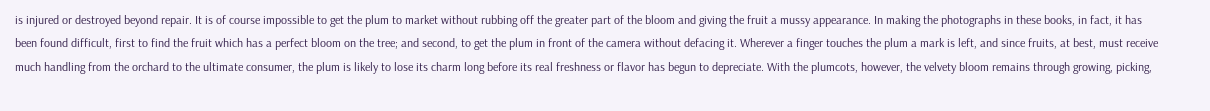is injured or destroyed beyond repair. It is of course impossible to get the plum to market without rubbing off the greater part of the bloom and giving the fruit a mussy appearance. In making the photographs in these books, in fact, it has been found difficult, first to find the fruit which has a perfect bloom on the tree; and second, to get the plum in front of the camera without defacing it. Wherever a finger touches the plum a mark is left, and since fruits, at best, must receive much handling from the orchard to the ultimate consumer, the plum is likely to lose its charm long before its real freshness or flavor has begun to depreciate. With the plumcots, however, the velvety bloom remains through growing, picking,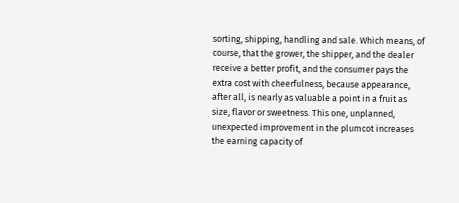sorting, shipping, handling and sale. Which means, of course, that the grower, the shipper, and the dealer receive a better profit, and the consumer pays the extra cost with cheerfulness, because appearance, after all, is nearly as valuable a point in a fruit as size, flavor or sweetness. This one, unplanned, unexpected improvement in the plumcot increases the earning capacity of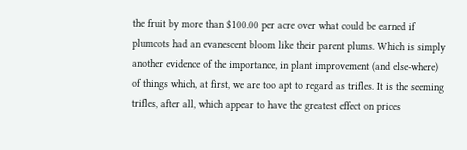the fruit by more than $100.00 per acre over what could be earned if plumcots had an evanescent bloom like their parent plums. Which is simply another evidence of the importance, in plant improvement (and else-where) of things which, at first, we are too apt to regard as trifles. It is the seeming trifles, after all, which appear to have the greatest effect on prices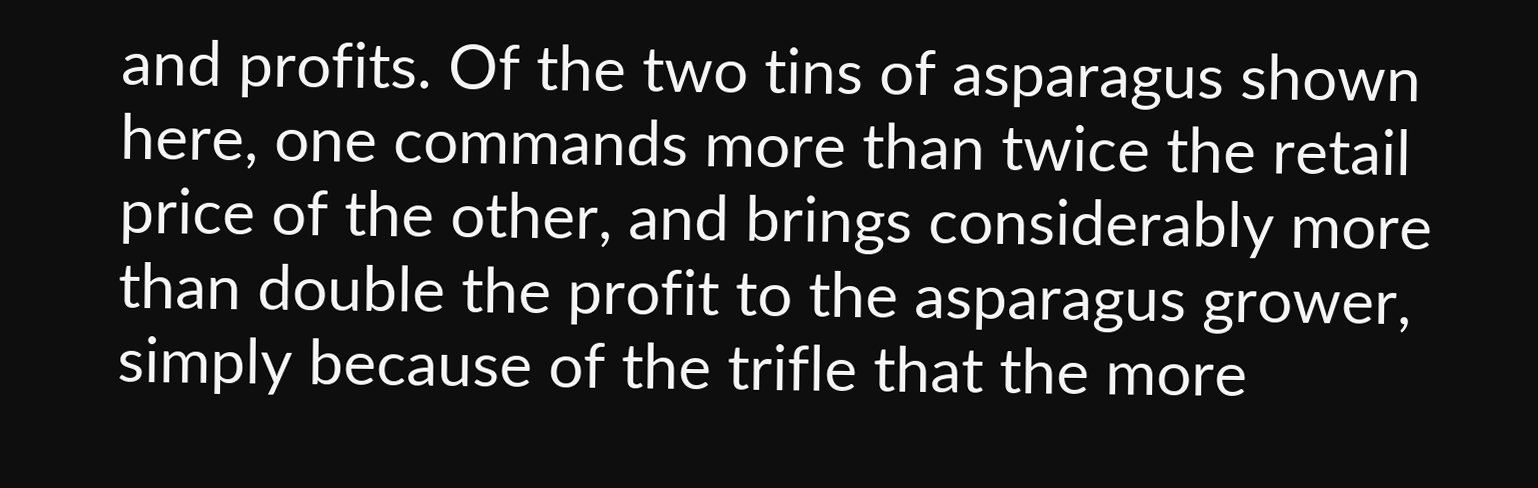and profits. Of the two tins of asparagus shown here, one commands more than twice the retail price of the other, and brings considerably more than double the profit to the asparagus grower, simply because of the trifle that the more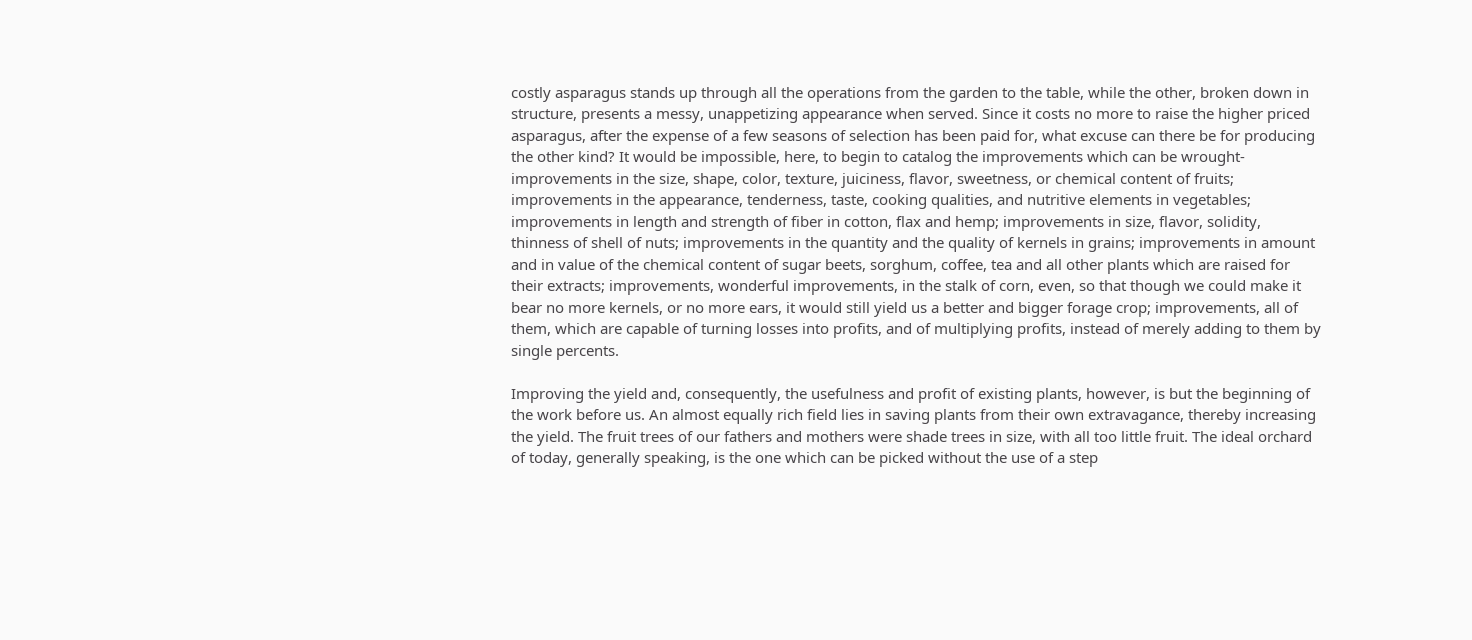costly asparagus stands up through all the operations from the garden to the table, while the other, broken down in structure, presents a messy, unappetizing appearance when served. Since it costs no more to raise the higher priced asparagus, after the expense of a few seasons of selection has been paid for, what excuse can there be for producing the other kind? It would be impossible, here, to begin to catalog the improvements which can be wrought-improvements in the size, shape, color, texture, juiciness, flavor, sweetness, or chemical content of fruits; improvements in the appearance, tenderness, taste, cooking qualities, and nutritive elements in vegetables; improvements in length and strength of fiber in cotton, flax and hemp; improvements in size, flavor, solidity, thinness of shell of nuts; improvements in the quantity and the quality of kernels in grains; improvements in amount and in value of the chemical content of sugar beets, sorghum, coffee, tea and all other plants which are raised for their extracts; improvements, wonderful improvements, in the stalk of corn, even, so that though we could make it bear no more kernels, or no more ears, it would still yield us a better and bigger forage crop; improvements, all of them, which are capable of turning losses into profits, and of multiplying profits, instead of merely adding to them by single percents.

Improving the yield and, consequently, the usefulness and profit of existing plants, however, is but the beginning of the work before us. An almost equally rich field lies in saving plants from their own extravagance, thereby increasing the yield. The fruit trees of our fathers and mothers were shade trees in size, with all too little fruit. The ideal orchard of today, generally speaking, is the one which can be picked without the use of a step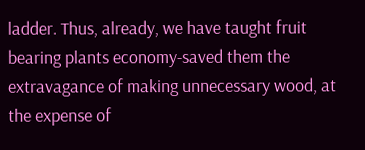ladder. Thus, already, we have taught fruit bearing plants economy-saved them the extravagance of making unnecessary wood, at the expense of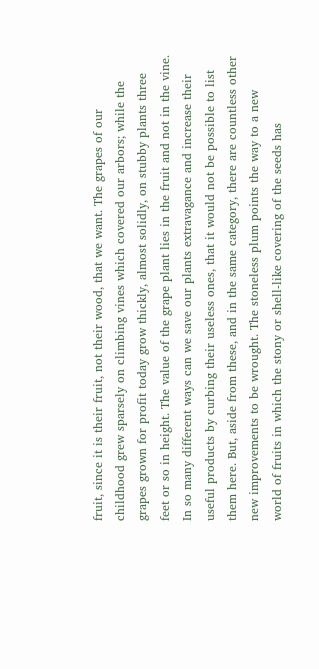fruit, since it is their fruit, not their wood, that we want. The grapes of our childhood grew sparsely on climbing vines which covered our arbors; while the grapes grown for profit today grow thickly, almost solidly, on stubby plants three feet or so in height. The value of the grape plant lies in the fruit and not in the vine. In so many different ways can we save our plants extravagance and increase their useful products by curbing their useless ones, that it would not be possible to list them here. But, aside from these, and in the same category, there are countless other new improvements to be wrought. The stoneless plum points the way to a new world of fruits in which the stony or shell-like covering of the seeds has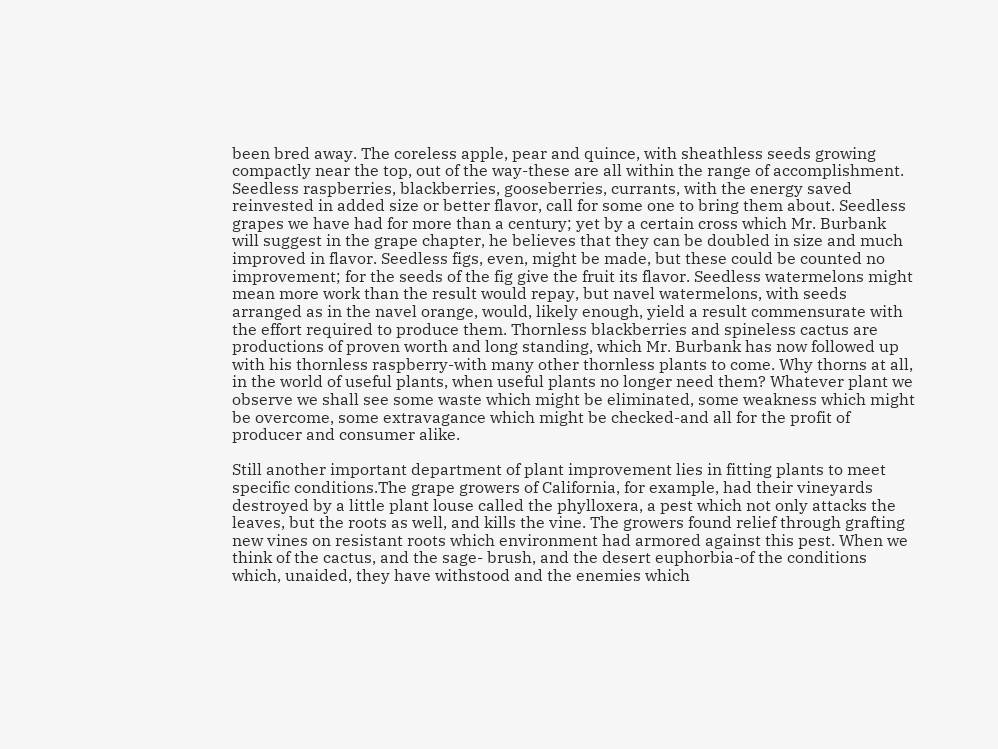been bred away. The coreless apple, pear and quince, with sheathless seeds growing compactly near the top, out of the way-these are all within the range of accomplishment. Seedless raspberries, blackberries, gooseberries, currants, with the energy saved reinvested in added size or better flavor, call for some one to bring them about. Seedless grapes we have had for more than a century; yet by a certain cross which Mr. Burbank will suggest in the grape chapter, he believes that they can be doubled in size and much improved in flavor. Seedless figs, even, might be made, but these could be counted no improvement; for the seeds of the fig give the fruit its flavor. Seedless watermelons might mean more work than the result would repay, but navel watermelons, with seeds arranged as in the navel orange, would, likely enough, yield a result commensurate with the effort required to produce them. Thornless blackberries and spineless cactus are productions of proven worth and long standing, which Mr. Burbank has now followed up with his thornless raspberry-with many other thornless plants to come. Why thorns at all, in the world of useful plants, when useful plants no longer need them? Whatever plant we observe we shall see some waste which might be eliminated, some weakness which might be overcome, some extravagance which might be checked-and all for the profit of producer and consumer alike.

Still another important department of plant improvement lies in fitting plants to meet specific conditions.The grape growers of California, for example, had their vineyards destroyed by a little plant louse called the phylloxera, a pest which not only attacks the leaves, but the roots as well, and kills the vine. The growers found relief through grafting new vines on resistant roots which environment had armored against this pest. When we think of the cactus, and the sage- brush, and the desert euphorbia-of the conditions which, unaided, they have withstood and the enemies which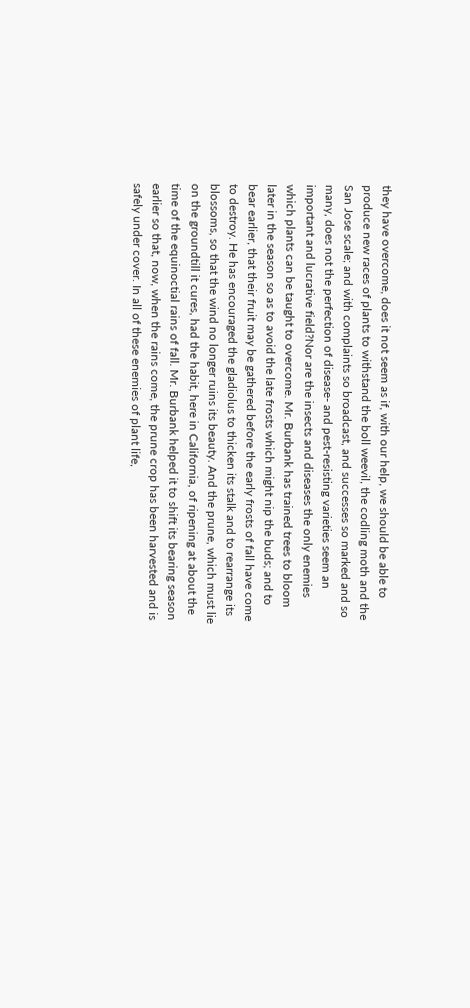they have overcome, does it not seem as if, with our help, we should be able to produce new races of plants to withstand the boll weevil, the codling moth and the San Jose scale; and with complaints so broadcast, and successes so marked and so many, does not the perfection of disease- and pest-resisting varieties seem an important and lucrative field?Nor are the insects and diseases the only enemies which plants can be taught to overcome. Mr. Burbank has trained trees to bloom later in the season so as to avoid the late frosts which might nip the buds; and to bear earlier, that their fruit may be gathered before the early frosts of fall have come to destroy. He has encouraged the gladiolus to thicken its stalk and to rearrange its blossoms, so that the wind no longer ruins its beauty. And the prune, which must lie on the groundtill it cures, had the habit, here in California, of ripening at about the time of the equinoctial rains of fall. Mr. Burbank helped it to shift its bearing season earlier so that, now, when the rains come, the prune crop has been harvested and is safely under cover. In all of these enemies of plant life,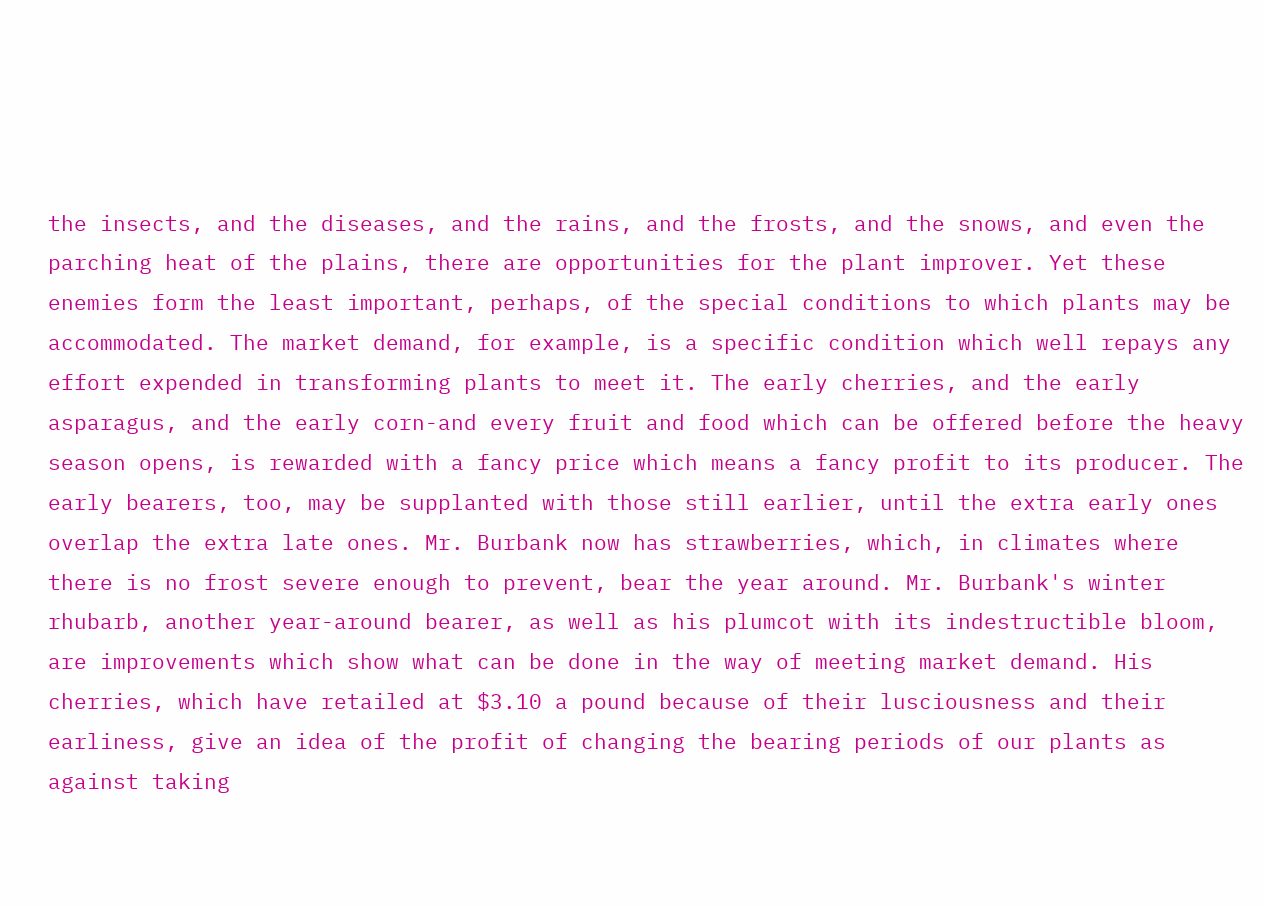the insects, and the diseases, and the rains, and the frosts, and the snows, and even the parching heat of the plains, there are opportunities for the plant improver. Yet these enemies form the least important, perhaps, of the special conditions to which plants may be accommodated. The market demand, for example, is a specific condition which well repays any effort expended in transforming plants to meet it. The early cherries, and the early asparagus, and the early corn-and every fruit and food which can be offered before the heavy season opens, is rewarded with a fancy price which means a fancy profit to its producer. The early bearers, too, may be supplanted with those still earlier, until the extra early ones overlap the extra late ones. Mr. Burbank now has strawberries, which, in climates where there is no frost severe enough to prevent, bear the year around. Mr. Burbank's winter rhubarb, another year-around bearer, as well as his plumcot with its indestructible bloom, are improvements which show what can be done in the way of meeting market demand. His cherries, which have retailed at $3.10 a pound because of their lusciousness and their earliness, give an idea of the profit of changing the bearing periods of our plants as against taking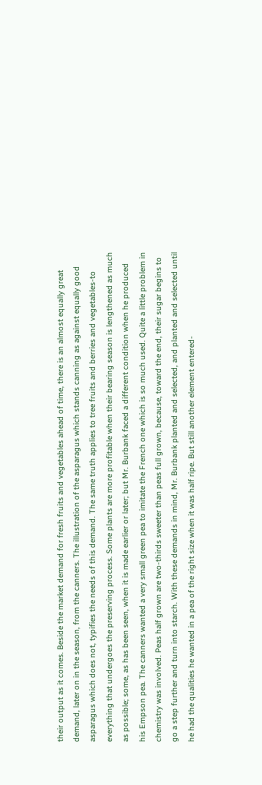their output as it comes. Beside the market demand for fresh fruits and vegetables ahead of time, there is an almost equally great demand, later on in the season, from the canners. The illustration of the asparagus which stands canning as against equally good asparagus which does not, typifies the needs of this demand. The same truth applies to tree fruits and berries and vegetables-to everything that undergoes the preserving process. Some plants are more profitable when their bearing season is lengthened as much as possible; some, as has been seen, when it is made earlier or later; but Mr. Burbank faced a different condition when he produced his Empson pea. The canners wanted a very small green pea to imitate the French one which is so much used. Quite a little problem in chemistry was involved. Peas half grown are two-thirds sweeter than peas full grown, because, toward the end, their sugar begins to go a step further and turn into starch. With these demands in mind, Mr. Burbank planted and selected, and planted and selected until he had the qualities he wanted in a pea of the right size when it was half ripe. But still another element entered-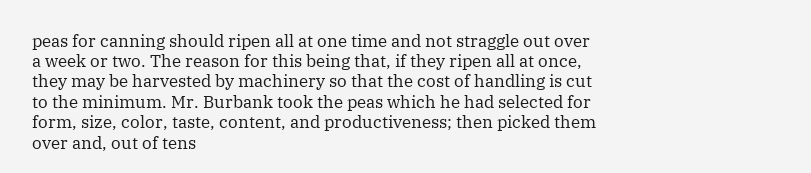peas for canning should ripen all at one time and not straggle out over a week or two. The reason for this being that, if they ripen all at once, they may be harvested by machinery so that the cost of handling is cut to the minimum. Mr. Burbank took the peas which he had selected for form, size, color, taste, content, and productiveness; then picked them over and, out of tens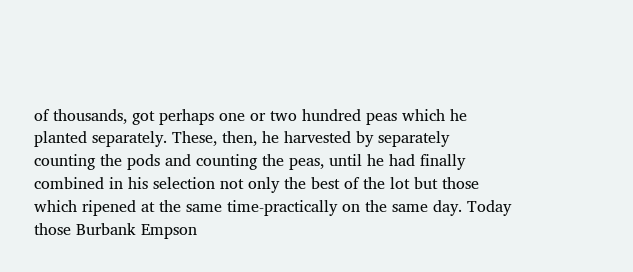of thousands, got perhaps one or two hundred peas which he planted separately. These, then, he harvested by separately counting the pods and counting the peas, until he had finally combined in his selection not only the best of the lot but those which ripened at the same time-practically on the same day. Today those Burbank Empson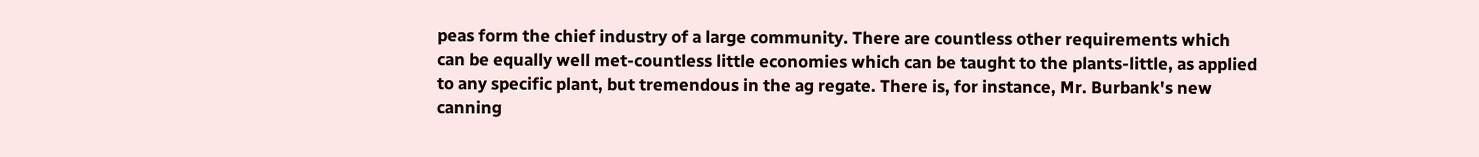peas form the chief industry of a large community. There are countless other requirements which can be equally well met-countless little economies which can be taught to the plants-little, as applied to any specific plant, but tremendous in the ag regate. There is, for instance, Mr. Burbank's new canning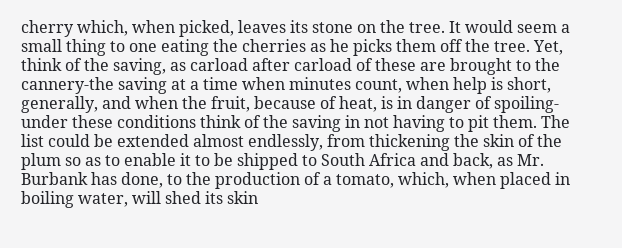cherry which, when picked, leaves its stone on the tree. It would seem a small thing to one eating the cherries as he picks them off the tree. Yet, think of the saving, as carload after carload of these are brought to the cannery-the saving at a time when minutes count, when help is short, generally, and when the fruit, because of heat, is in danger of spoiling-under these conditions think of the saving in not having to pit them. The list could be extended almost endlessly, from thickening the skin of the plum so as to enable it to be shipped to South Africa and back, as Mr. Burbank has done, to the production of a tomato, which, when placed in boiling water, will shed its skin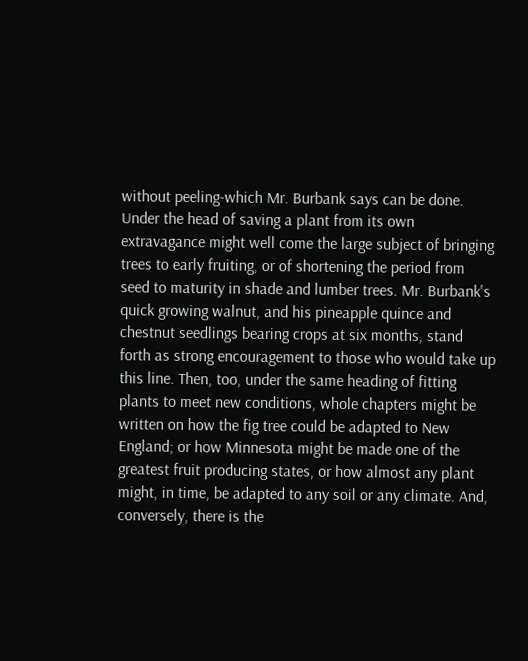without peeling-which Mr. Burbank says can be done. Under the head of saving a plant from its own extravagance might well come the large subject of bringing trees to early fruiting, or of shortening the period from seed to maturity in shade and lumber trees. Mr. Burbank's quick growing walnut, and his pineapple quince and chestnut seedlings bearing crops at six months, stand forth as strong encouragement to those who would take up this line. Then, too, under the same heading of fitting plants to meet new conditions, whole chapters might be written on how the fig tree could be adapted to New England; or how Minnesota might be made one of the greatest fruit producing states, or how almost any plant might, in time, be adapted to any soil or any climate. And, conversely, there is the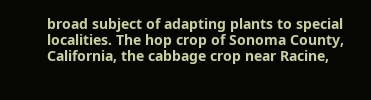broad subject of adapting plants to special localities. The hop crop of Sonoma County, California, the cabbage crop near Racine,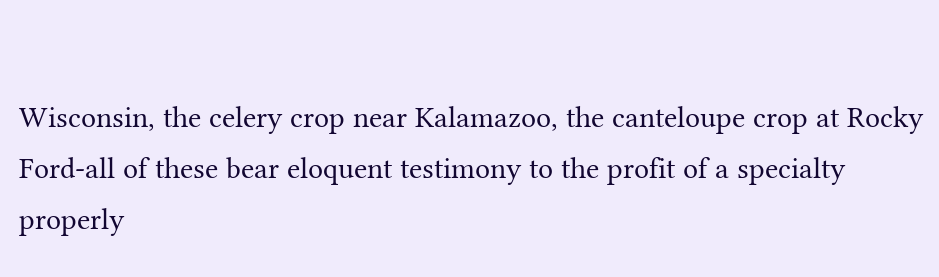Wisconsin, the celery crop near Kalamazoo, the canteloupe crop at Rocky Ford-all of these bear eloquent testimony to the profit of a specialty properly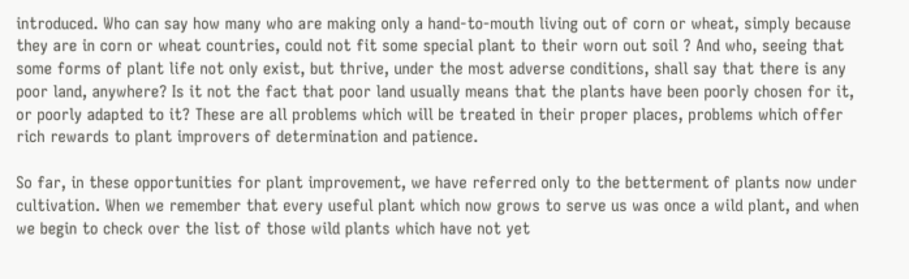introduced. Who can say how many who are making only a hand-to-mouth living out of corn or wheat, simply because they are in corn or wheat countries, could not fit some special plant to their worn out soil ? And who, seeing that some forms of plant life not only exist, but thrive, under the most adverse conditions, shall say that there is any poor land, anywhere? Is it not the fact that poor land usually means that the plants have been poorly chosen for it, or poorly adapted to it? These are all problems which will be treated in their proper places, problems which offer rich rewards to plant improvers of determination and patience.

So far, in these opportunities for plant improvement, we have referred only to the betterment of plants now under cultivation. When we remember that every useful plant which now grows to serve us was once a wild plant, and when we begin to check over the list of those wild plants which have not yet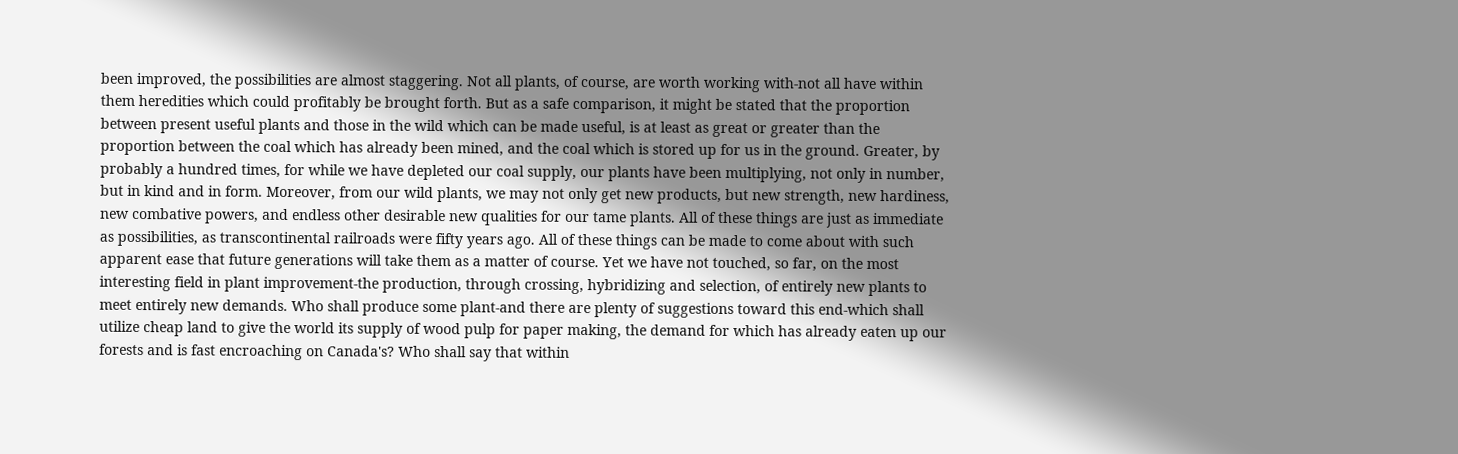been improved, the possibilities are almost staggering. Not all plants, of course, are worth working with-not all have within them heredities which could profitably be brought forth. But as a safe comparison, it might be stated that the proportion between present useful plants and those in the wild which can be made useful, is at least as great or greater than the proportion between the coal which has already been mined, and the coal which is stored up for us in the ground. Greater, by probably a hundred times, for while we have depleted our coal supply, our plants have been multiplying, not only in number, but in kind and in form. Moreover, from our wild plants, we may not only get new products, but new strength, new hardiness, new combative powers, and endless other desirable new qualities for our tame plants. All of these things are just as immediate as possibilities, as transcontinental railroads were fifty years ago. All of these things can be made to come about with such apparent ease that future generations will take them as a matter of course. Yet we have not touched, so far, on the most interesting field in plant improvement-the production, through crossing, hybridizing and selection, of entirely new plants to meet entirely new demands. Who shall produce some plant-and there are plenty of suggestions toward this end-which shall utilize cheap land to give the world its supply of wood pulp for paper making, the demand for which has already eaten up our forests and is fast encroaching on Canada's? Who shall say that within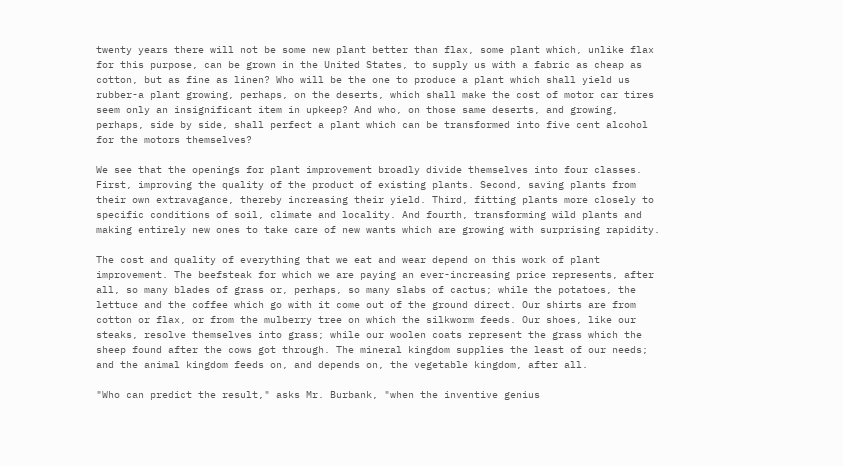twenty years there will not be some new plant better than flax, some plant which, unlike flax for this purpose, can be grown in the United States, to supply us with a fabric as cheap as cotton, but as fine as linen? Who will be the one to produce a plant which shall yield us rubber-a plant growing, perhaps, on the deserts, which shall make the cost of motor car tires seem only an insignificant item in upkeep? And who, on those same deserts, and growing, perhaps, side by side, shall perfect a plant which can be transformed into five cent alcohol for the motors themselves?

We see that the openings for plant improvement broadly divide themselves into four classes. First, improving the quality of the product of existing plants. Second, saving plants from their own extravagance, thereby increasing their yield. Third, fitting plants more closely to specific conditions of soil, climate and locality. And fourth, transforming wild plants and making entirely new ones to take care of new wants which are growing with surprising rapidity.

The cost and quality of everything that we eat and wear depend on this work of plant improvement. The beefsteak for which we are paying an ever-increasing price represents, after all, so many blades of grass or, perhaps, so many slabs of cactus; while the potatoes, the lettuce and the coffee which go with it come out of the ground direct. Our shirts are from cotton or flax, or from the mulberry tree on which the silkworm feeds. Our shoes, like our steaks, resolve themselves into grass; while our woolen coats represent the grass which the sheep found after the cows got through. The mineral kingdom supplies the least of our needs; and the animal kingdom feeds on, and depends on, the vegetable kingdom, after all.

"Who can predict the result," asks Mr. Burbank, "when the inventive genius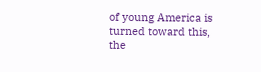of young America is turned toward this, the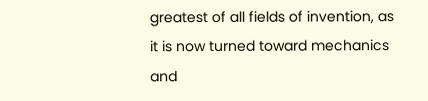greatest of all fields of invention, as it is now turned toward mechanics and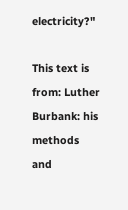electricity?"

This text is from: Luther Burbank: his methods and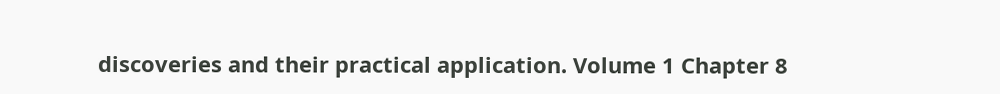discoveries and their practical application. Volume 1 Chapter 8